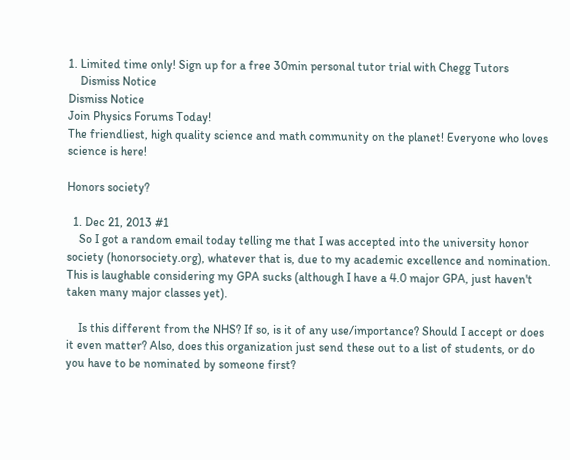1. Limited time only! Sign up for a free 30min personal tutor trial with Chegg Tutors
    Dismiss Notice
Dismiss Notice
Join Physics Forums Today!
The friendliest, high quality science and math community on the planet! Everyone who loves science is here!

Honors society?

  1. Dec 21, 2013 #1
    So I got a random email today telling me that I was accepted into the university honor society (honorsociety.org), whatever that is, due to my academic excellence and nomination. This is laughable considering my GPA sucks (although I have a 4.0 major GPA, just haven't taken many major classes yet).

    Is this different from the NHS? If so, is it of any use/importance? Should I accept or does it even matter? Also, does this organization just send these out to a list of students, or do you have to be nominated by someone first?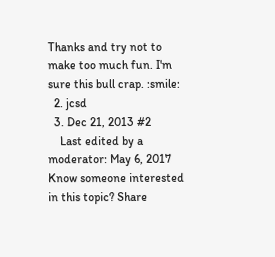Thanks and try not to make too much fun. I'm sure this bull crap. :smile:
  2. jcsd
  3. Dec 21, 2013 #2
    Last edited by a moderator: May 6, 2017
Know someone interested in this topic? Share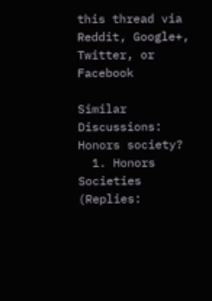this thread via Reddit, Google+, Twitter, or Facebook

Similar Discussions: Honors society?
  1. Honors Societies (Replies: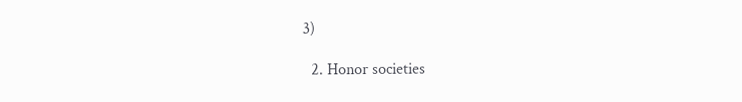3)

  2. Honor societies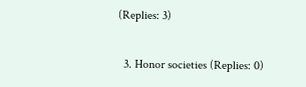(Replies: 3)

  3. Honor societies (Replies: 0)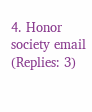4. Honor society email (Replies: 3)